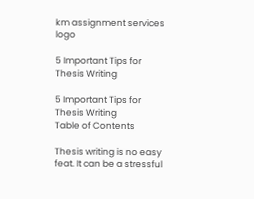km assignment services logo

5 Important Tips for Thesis Writing

5 Important Tips for Thesis Writing
Table of Contents

Thesis writing is no easy feat. It can be a stressful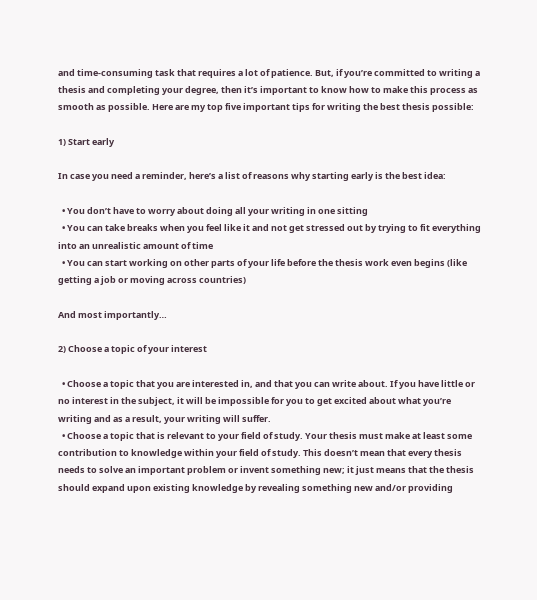and time-consuming task that requires a lot of patience. But, if you’re committed to writing a thesis and completing your degree, then it’s important to know how to make this process as smooth as possible. Here are my top five important tips for writing the best thesis possible:

1) Start early

In case you need a reminder, here’s a list of reasons why starting early is the best idea:

  • You don’t have to worry about doing all your writing in one sitting
  • You can take breaks when you feel like it and not get stressed out by trying to fit everything into an unrealistic amount of time
  • You can start working on other parts of your life before the thesis work even begins (like getting a job or moving across countries)

And most importantly…

2) Choose a topic of your interest

  • Choose a topic that you are interested in, and that you can write about. If you have little or no interest in the subject, it will be impossible for you to get excited about what you’re writing and as a result, your writing will suffer.
  • Choose a topic that is relevant to your field of study. Your thesis must make at least some contribution to knowledge within your field of study. This doesn’t mean that every thesis needs to solve an important problem or invent something new; it just means that the thesis should expand upon existing knowledge by revealing something new and/or providing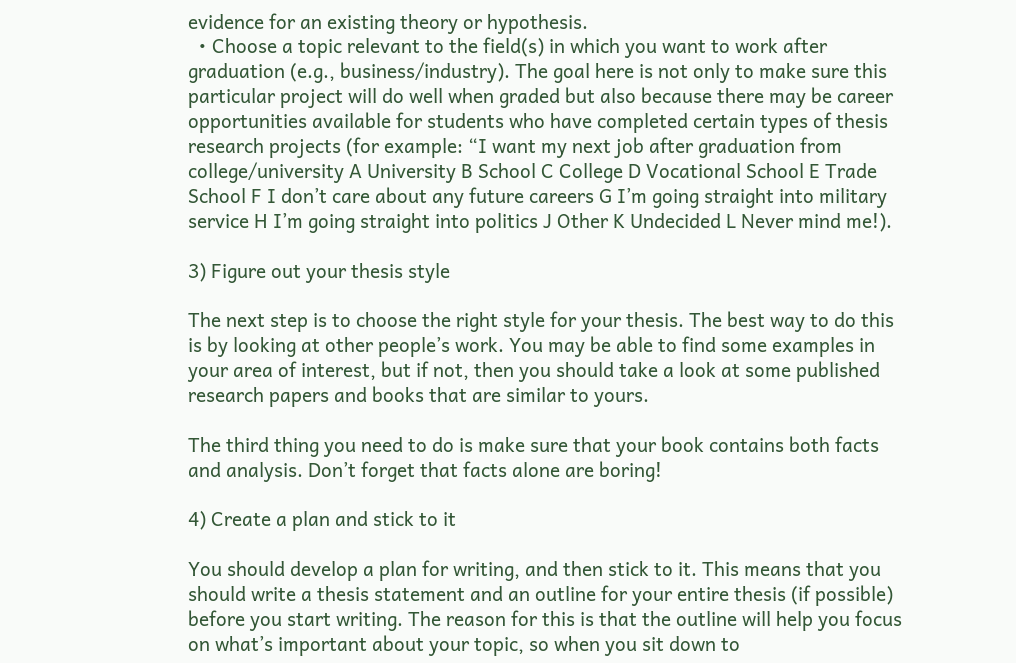evidence for an existing theory or hypothesis.
  • Choose a topic relevant to the field(s) in which you want to work after graduation (e.g., business/industry). The goal here is not only to make sure this particular project will do well when graded but also because there may be career opportunities available for students who have completed certain types of thesis research projects (for example: “I want my next job after graduation from college/university A University B School C College D Vocational School E Trade School F I don’t care about any future careers G I’m going straight into military service H I’m going straight into politics J Other K Undecided L Never mind me!).

3) Figure out your thesis style

The next step is to choose the right style for your thesis. The best way to do this is by looking at other people’s work. You may be able to find some examples in your area of interest, but if not, then you should take a look at some published research papers and books that are similar to yours.

The third thing you need to do is make sure that your book contains both facts and analysis. Don’t forget that facts alone are boring!

4) Create a plan and stick to it

You should develop a plan for writing, and then stick to it. This means that you should write a thesis statement and an outline for your entire thesis (if possible) before you start writing. The reason for this is that the outline will help you focus on what’s important about your topic, so when you sit down to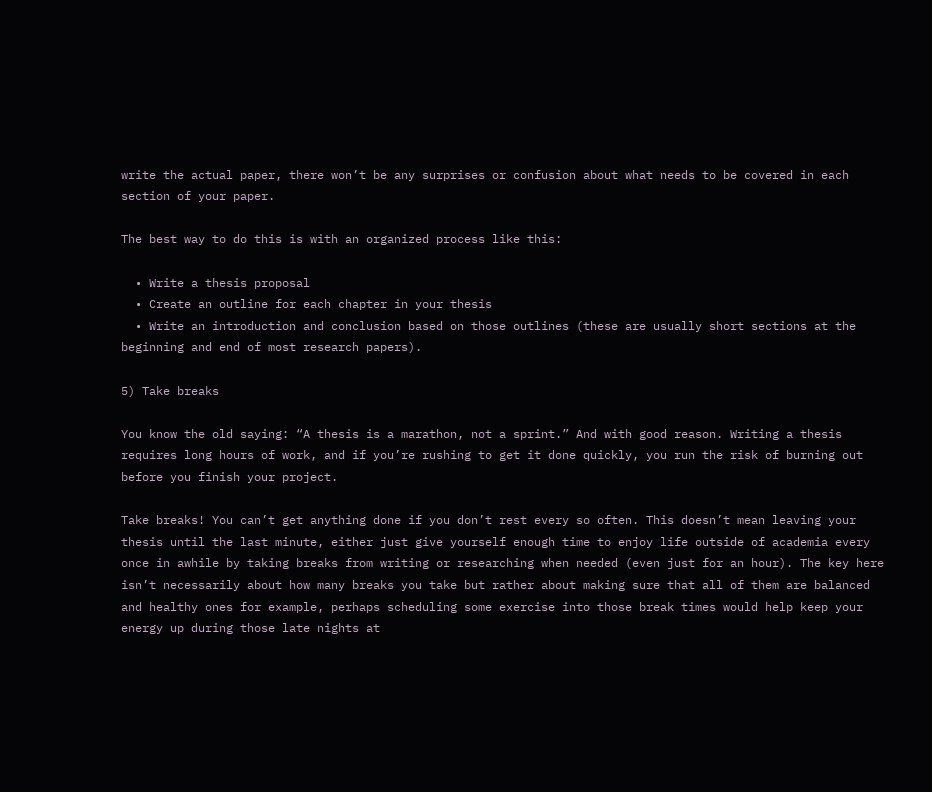write the actual paper, there won’t be any surprises or confusion about what needs to be covered in each section of your paper.

The best way to do this is with an organized process like this:

  • Write a thesis proposal
  • Create an outline for each chapter in your thesis
  • Write an introduction and conclusion based on those outlines (these are usually short sections at the beginning and end of most research papers).

5) Take breaks

You know the old saying: “A thesis is a marathon, not a sprint.” And with good reason. Writing a thesis requires long hours of work, and if you’re rushing to get it done quickly, you run the risk of burning out before you finish your project.

Take breaks! You can’t get anything done if you don’t rest every so often. This doesn’t mean leaving your thesis until the last minute, either just give yourself enough time to enjoy life outside of academia every once in awhile by taking breaks from writing or researching when needed (even just for an hour). The key here isn’t necessarily about how many breaks you take but rather about making sure that all of them are balanced and healthy ones for example, perhaps scheduling some exercise into those break times would help keep your energy up during those late nights at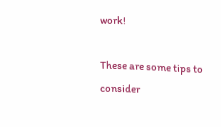work!

These are some tips to consider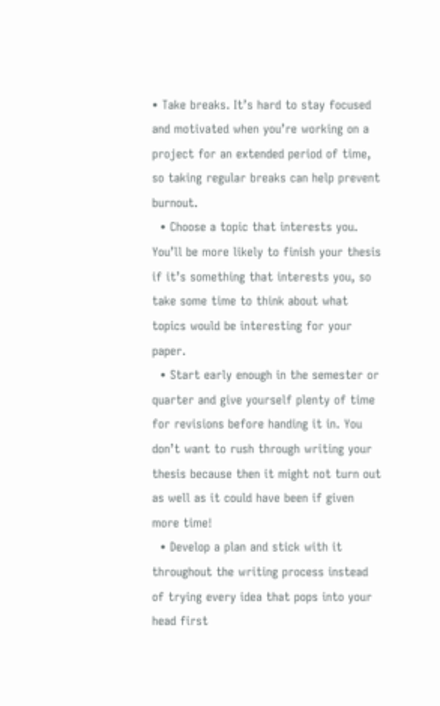• Take breaks. It’s hard to stay focused and motivated when you’re working on a project for an extended period of time, so taking regular breaks can help prevent burnout.
  • Choose a topic that interests you. You’ll be more likely to finish your thesis if it’s something that interests you, so take some time to think about what topics would be interesting for your paper.
  • Start early enough in the semester or quarter and give yourself plenty of time for revisions before handing it in. You don’t want to rush through writing your thesis because then it might not turn out as well as it could have been if given more time!
  • Develop a plan and stick with it throughout the writing process instead of trying every idea that pops into your head first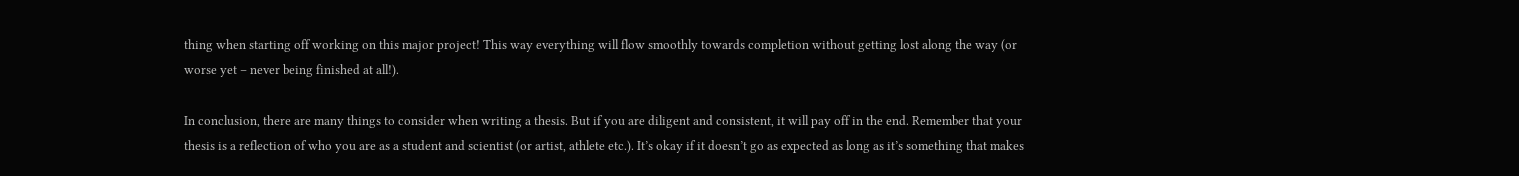thing when starting off working on this major project! This way everything will flow smoothly towards completion without getting lost along the way (or worse yet – never being finished at all!).

In conclusion, there are many things to consider when writing a thesis. But if you are diligent and consistent, it will pay off in the end. Remember that your thesis is a reflection of who you are as a student and scientist (or artist, athlete etc.). It’s okay if it doesn’t go as expected as long as it’s something that makes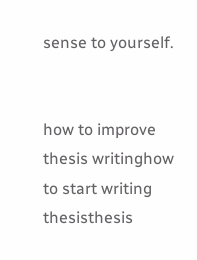sense to yourself.


how to improve thesis writinghow to start writing thesisthesis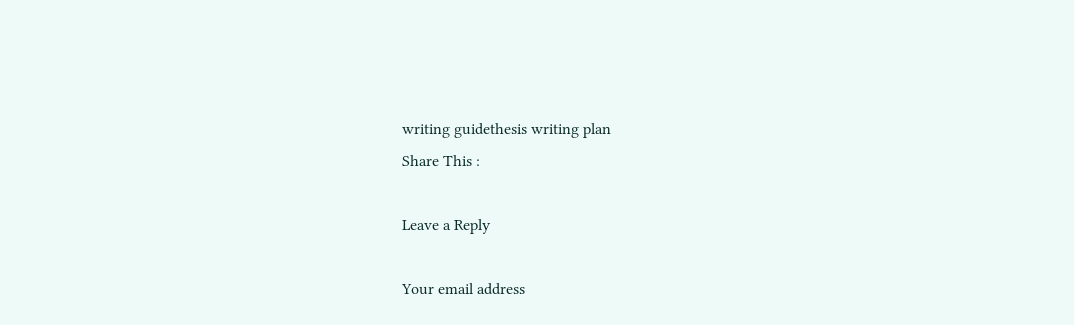writing guidethesis writing plan
Share This :

Leave a Reply

Your email address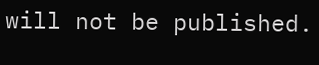will not be published.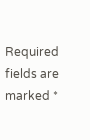Required fields are marked *